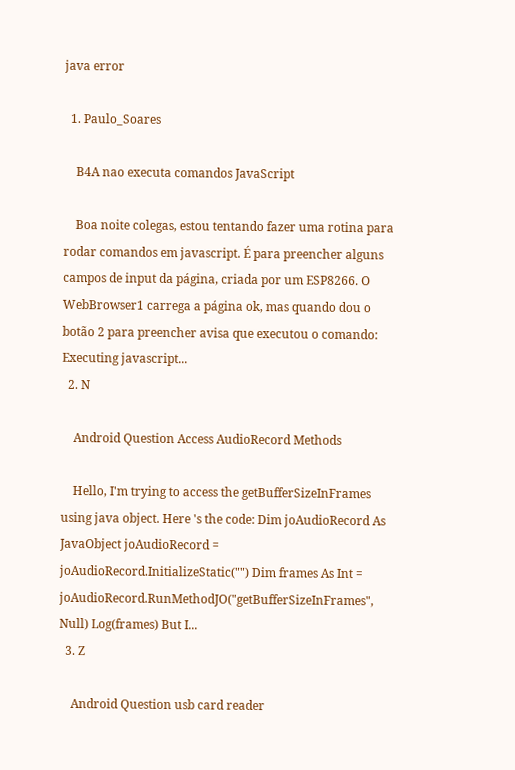java error

  1. Paulo_Soares

    B4A nao executa comandos JavaScript

    Boa noite colegas, estou tentando fazer uma rotina para rodar comandos em javascript. É para preencher alguns campos de input da página, criada por um ESP8266. O WebBrowser1 carrega a página ok, mas quando dou o botão 2 para preencher avisa que executou o comando: Executing javascript...
  2. N

    Android Question Access AudioRecord Methods

    Hello, I'm trying to access the getBufferSizeInFrames using java object. Here 's the code: Dim joAudioRecord As JavaObject joAudioRecord = joAudioRecord.InitializeStatic("") Dim frames As Int = joAudioRecord.RunMethodJO("getBufferSizeInFrames", Null) Log(frames) But I...
  3. Z

    Android Question usb card reader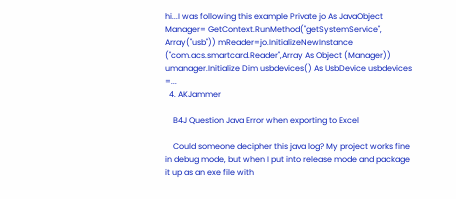hi...I was following this example Private jo As JavaObject Manager= GetContext.RunMethod("getSystemService", Array("usb")) mReader=jo.InitializeNewInstance ("com.acs.smartcard.Reader",Array As Object (Manager)) umanager.Initialize Dim usbdevices() As UsbDevice usbdevices =...
  4. AKJammer

    B4J Question Java Error when exporting to Excel

    Could someone decipher this java log? My project works fine in debug mode, but when I put into release mode and package it up as an exe file with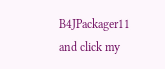B4JPackager11 and click my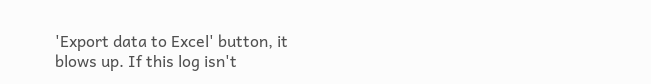'Export data to Excel' button, it blows up. If this log isn't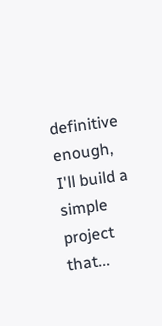definitive enough, I'll build a simple project that...